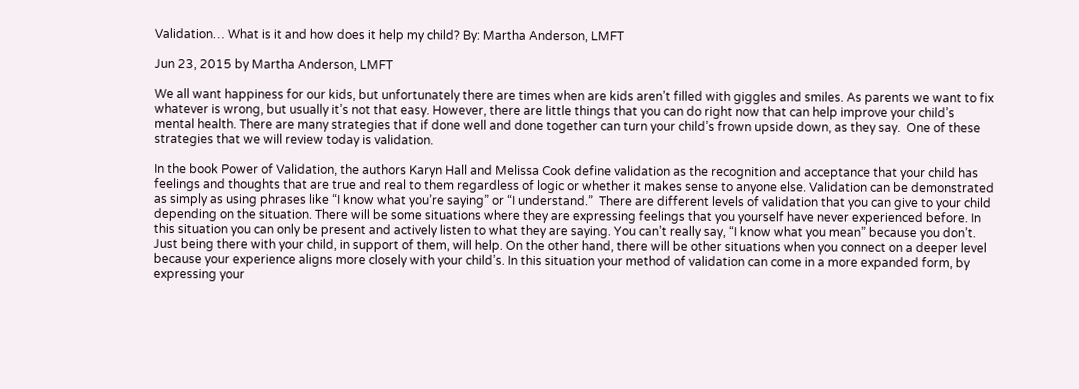Validation… What is it and how does it help my child? By: Martha Anderson, LMFT

Jun 23, 2015 by Martha Anderson, LMFT

We all want happiness for our kids, but unfortunately there are times when are kids aren’t filled with giggles and smiles. As parents we want to fix whatever is wrong, but usually it’s not that easy. However, there are little things that you can do right now that can help improve your child’s mental health. There are many strategies that if done well and done together can turn your child’s frown upside down, as they say.  One of these strategies that we will review today is validation.

In the book Power of Validation, the authors Karyn Hall and Melissa Cook define validation as the recognition and acceptance that your child has feelings and thoughts that are true and real to them regardless of logic or whether it makes sense to anyone else. Validation can be demonstrated as simply as using phrases like “I know what you’re saying” or “I understand.”  There are different levels of validation that you can give to your child depending on the situation. There will be some situations where they are expressing feelings that you yourself have never experienced before. In this situation you can only be present and actively listen to what they are saying. You can’t really say, “I know what you mean” because you don’t. Just being there with your child, in support of them, will help. On the other hand, there will be other situations when you connect on a deeper level because your experience aligns more closely with your child’s. In this situation your method of validation can come in a more expanded form, by expressing your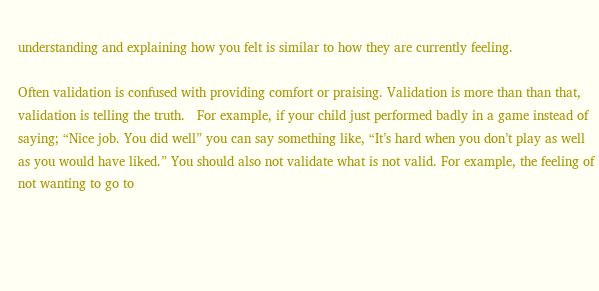understanding and explaining how you felt is similar to how they are currently feeling.

Often validation is confused with providing comfort or praising. Validation is more than than that, validation is telling the truth.   For example, if your child just performed badly in a game instead of saying; “Nice job. You did well” you can say something like, “It’s hard when you don’t play as well as you would have liked.” You should also not validate what is not valid. For example, the feeling of not wanting to go to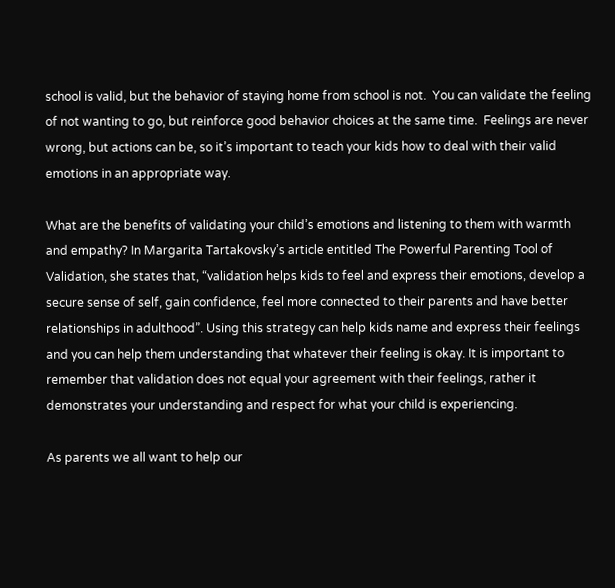school is valid, but the behavior of staying home from school is not.  You can validate the feeling of not wanting to go, but reinforce good behavior choices at the same time.  Feelings are never wrong, but actions can be, so it’s important to teach your kids how to deal with their valid emotions in an appropriate way.

What are the benefits of validating your child’s emotions and listening to them with warmth and empathy? In Margarita Tartakovsky’s article entitled The Powerful Parenting Tool of Validation, she states that, “validation helps kids to feel and express their emotions, develop a secure sense of self, gain confidence, feel more connected to their parents and have better relationships in adulthood”. Using this strategy can help kids name and express their feelings and you can help them understanding that whatever their feeling is okay. It is important to remember that validation does not equal your agreement with their feelings, rather it demonstrates your understanding and respect for what your child is experiencing.

As parents we all want to help our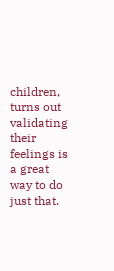children, turns out validating their feelings is a great way to do just that.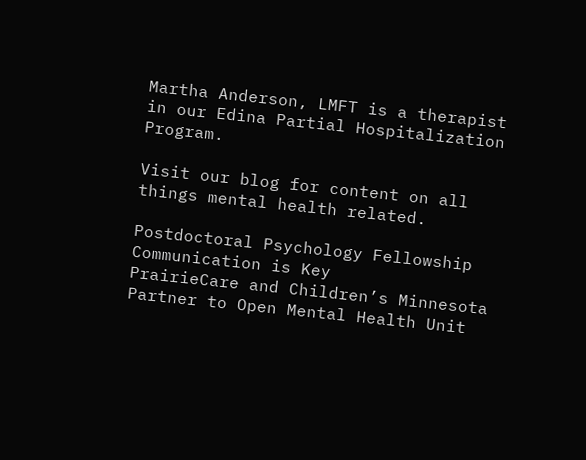Martha Anderson, LMFT is a therapist in our Edina Partial Hospitalization Program.

Visit our blog for content on all things mental health related.

Postdoctoral Psychology Fellowship
Communication is Key
PrairieCare and Children’s Minnesota Partner to Open Mental Health Unit